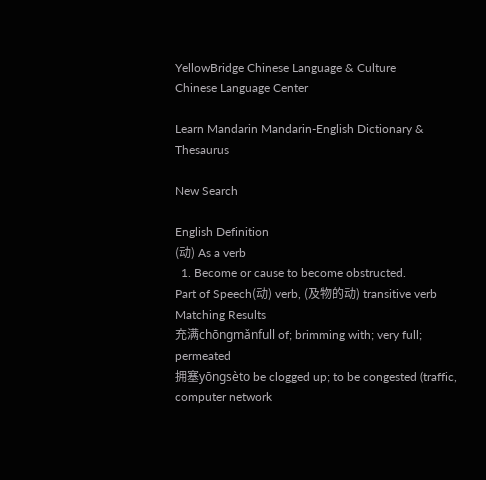YellowBridge Chinese Language & Culture
Chinese Language Center

Learn Mandarin Mandarin-English Dictionary & Thesaurus

New Search

English Definition
(动) As a verb
  1. Become or cause to become obstructed.
Part of Speech(动) verb, (及物的动) transitive verb
Matching Results
充满chōngmǎnfull of; brimming with; very full; permeated
拥塞yōngsèto be clogged up; to be congested (traffic, computer network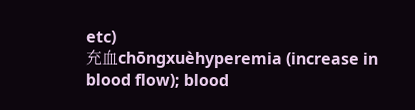etc)
充血chōngxuèhyperemia (increase in blood flow); blood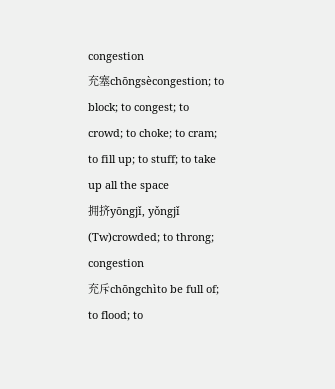congestion
充塞chōngsècongestion; to block; to congest; to crowd; to choke; to cram; to fill up; to stuff; to take up all the space
拥挤yōngjǐ, yǒngjǐ (Tw)crowded; to throng; congestion
充斥chōngchìto be full of; to flood; to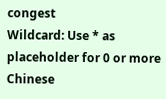congest
Wildcard: Use * as placeholder for 0 or more
Chinese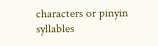characters or pinyin syllables